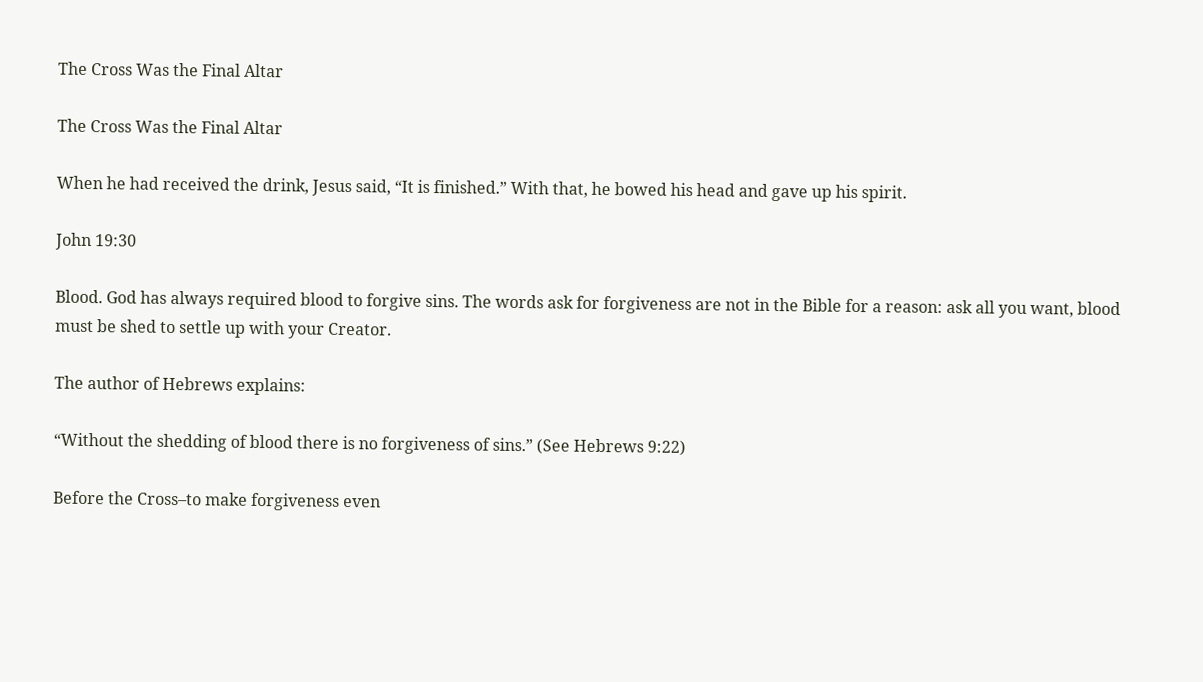The Cross Was the Final Altar

The Cross Was the Final Altar

When he had received the drink, Jesus said, “It is finished.” With that, he bowed his head and gave up his spirit.

John 19:30

Blood. God has always required blood to forgive sins. The words ask for forgiveness are not in the Bible for a reason: ask all you want, blood must be shed to settle up with your Creator.

The author of Hebrews explains:

“Without the shedding of blood there is no forgiveness of sins.” (See Hebrews 9:22)

Before the Cross–to make forgiveness even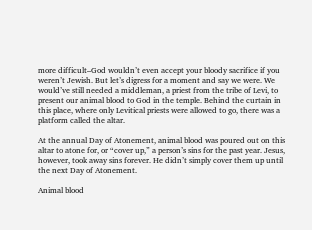more difficult–God wouldn’t even accept your bloody sacrifice if you weren’t Jewish. But let’s digress for a moment and say we were. We would’ve still needed a middleman, a priest from the tribe of Levi, to present our animal blood to God in the temple. Behind the curtain in this place, where only Levitical priests were allowed to go, there was a platform called the altar.

At the annual Day of Atonement, animal blood was poured out on this altar to atone for, or “cover up,” a person’s sins for the past year. Jesus, however, took away sins forever. He didn’t simply cover them up until the next Day of Atonement.

Animal blood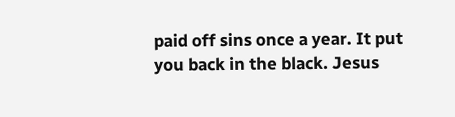paid off sins once a year. It put you back in the black. Jesus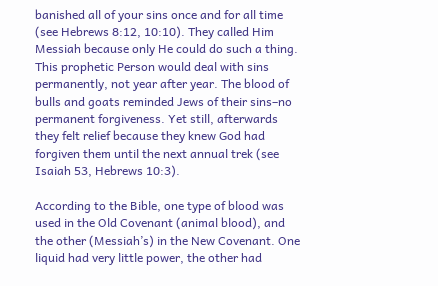banished all of your sins once and for all time (see Hebrews 8:12, 10:10). They called Him Messiah because only He could do such a thing. This prophetic Person would deal with sins permanently, not year after year. The blood of bulls and goats reminded Jews of their sins–no permanent forgiveness. Yet still, afterwards they felt relief because they knew God had forgiven them until the next annual trek (see Isaiah 53, Hebrews 10:3).

According to the Bible, one type of blood was used in the Old Covenant (animal blood), and the other (Messiah’s) in the New Covenant. One liquid had very little power, the other had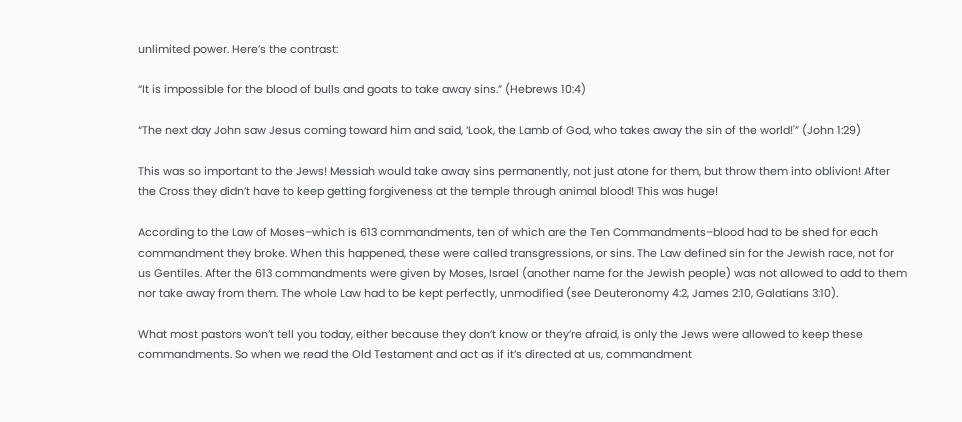unlimited power. Here’s the contrast:

“It is impossible for the blood of bulls and goats to take away sins.” (Hebrews 10:4)

“The next day John saw Jesus coming toward him and said, ‘Look, the Lamb of God, who takes away the sin of the world!'” (John 1:29)

This was so important to the Jews! Messiah would take away sins permanently, not just atone for them, but throw them into oblivion! After the Cross they didn’t have to keep getting forgiveness at the temple through animal blood! This was huge!

According to the Law of Moses–which is 613 commandments, ten of which are the Ten Commandments–blood had to be shed for each commandment they broke. When this happened, these were called transgressions, or sins. The Law defined sin for the Jewish race, not for us Gentiles. After the 613 commandments were given by Moses, Israel (another name for the Jewish people) was not allowed to add to them nor take away from them. The whole Law had to be kept perfectly, unmodified (see Deuteronomy 4:2, James 2:10, Galatians 3:10).

What most pastors won’t tell you today, either because they don’t know or they’re afraid, is only the Jews were allowed to keep these commandments. So when we read the Old Testament and act as if it’s directed at us, commandment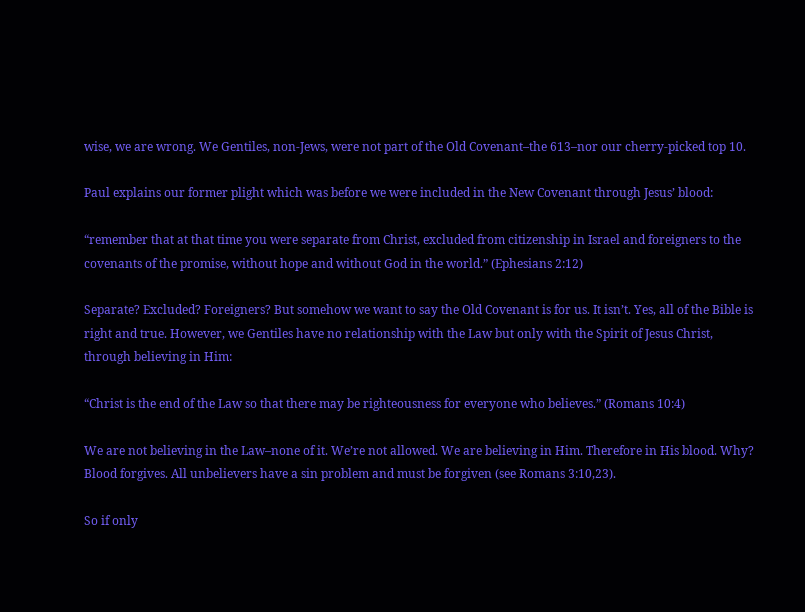wise, we are wrong. We Gentiles, non-Jews, were not part of the Old Covenant–the 613–nor our cherry-picked top 10.

Paul explains our former plight which was before we were included in the New Covenant through Jesus’ blood:

“remember that at that time you were separate from Christ, excluded from citizenship in Israel and foreigners to the covenants of the promise, without hope and without God in the world.” (Ephesians 2:12)

Separate? Excluded? Foreigners? But somehow we want to say the Old Covenant is for us. It isn’t. Yes, all of the Bible is right and true. However, we Gentiles have no relationship with the Law but only with the Spirit of Jesus Christ, through believing in Him:

“Christ is the end of the Law so that there may be righteousness for everyone who believes.” (Romans 10:4)

We are not believing in the Law–none of it. We’re not allowed. We are believing in Him. Therefore in His blood. Why? Blood forgives. All unbelievers have a sin problem and must be forgiven (see Romans 3:10,23).

So if only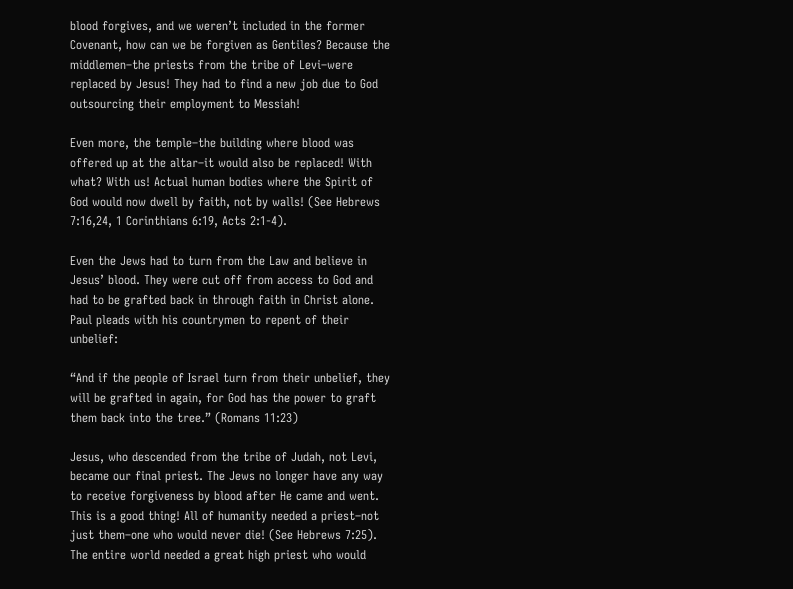blood forgives, and we weren’t included in the former Covenant, how can we be forgiven as Gentiles? Because the middlemen–the priests from the tribe of Levi–were replaced by Jesus! They had to find a new job due to God outsourcing their employment to Messiah!

Even more, the temple–the building where blood was offered up at the altar–it would also be replaced! With what? With us! Actual human bodies where the Spirit of God would now dwell by faith, not by walls! (See Hebrews 7:16,24, 1 Corinthians 6:19, Acts 2:1-4).

Even the Jews had to turn from the Law and believe in Jesus’ blood. They were cut off from access to God and had to be grafted back in through faith in Christ alone. Paul pleads with his countrymen to repent of their unbelief:

“And if the people of Israel turn from their unbelief, they will be grafted in again, for God has the power to graft them back into the tree.” (Romans 11:23)

Jesus, who descended from the tribe of Judah, not Levi, became our final priest. The Jews no longer have any way to receive forgiveness by blood after He came and went. This is a good thing! All of humanity needed a priest–not just them–one who would never die! (See Hebrews 7:25). The entire world needed a great high priest who would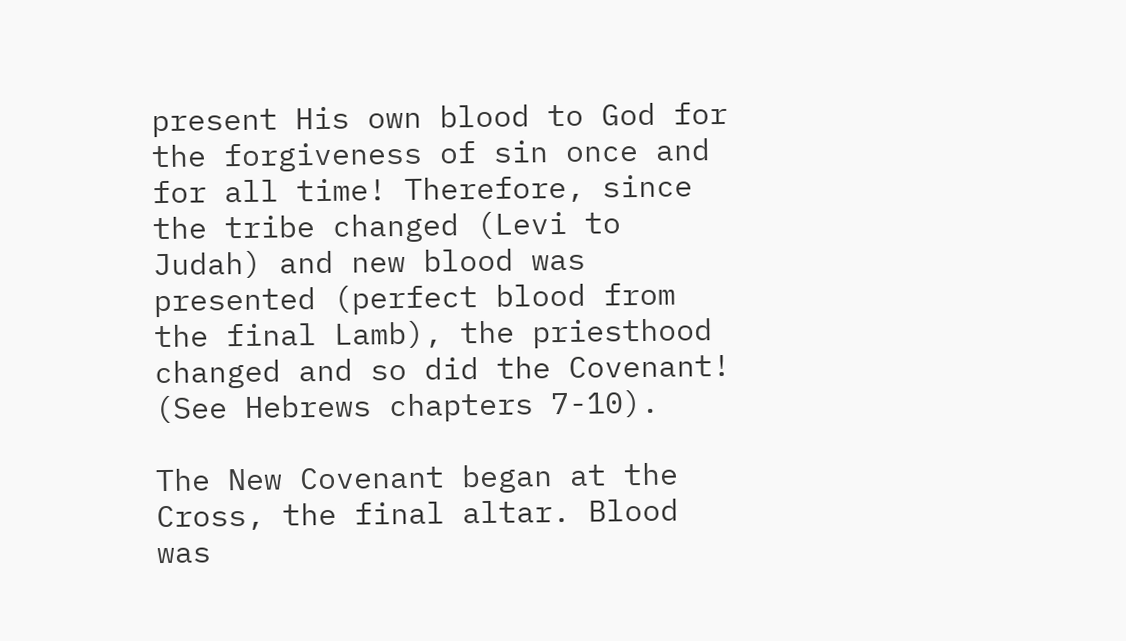present His own blood to God for the forgiveness of sin once and for all time! Therefore, since the tribe changed (Levi to Judah) and new blood was presented (perfect blood from the final Lamb), the priesthood changed and so did the Covenant! (See Hebrews chapters 7-10).

The New Covenant began at the Cross, the final altar. Blood was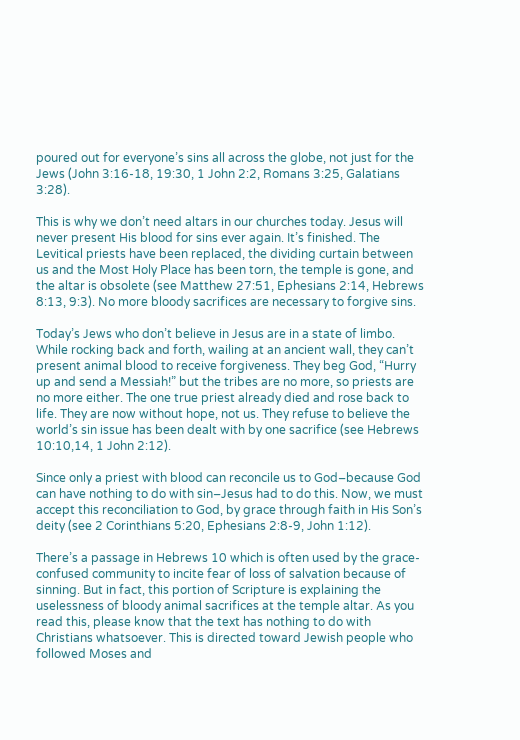poured out for everyone’s sins all across the globe, not just for the Jews (John 3:16-18, 19:30, 1 John 2:2, Romans 3:25, Galatians 3:28).

This is why we don’t need altars in our churches today. Jesus will never present His blood for sins ever again. It’s finished. The Levitical priests have been replaced, the dividing curtain between us and the Most Holy Place has been torn, the temple is gone, and the altar is obsolete (see Matthew 27:51, Ephesians 2:14, Hebrews 8:13, 9:3). No more bloody sacrifices are necessary to forgive sins.

Today’s Jews who don’t believe in Jesus are in a state of limbo. While rocking back and forth, wailing at an ancient wall, they can’t present animal blood to receive forgiveness. They beg God, “Hurry up and send a Messiah!” but the tribes are no more, so priests are no more either. The one true priest already died and rose back to life. They are now without hope, not us. They refuse to believe the world’s sin issue has been dealt with by one sacrifice (see Hebrews 10:10,14, 1 John 2:12).

Since only a priest with blood can reconcile us to God–because God can have nothing to do with sin–Jesus had to do this. Now, we must accept this reconciliation to God, by grace through faith in His Son’s deity (see 2 Corinthians 5:20, Ephesians 2:8-9, John 1:12).

There’s a passage in Hebrews 10 which is often used by the grace-confused community to incite fear of loss of salvation because of sinning. But in fact, this portion of Scripture is explaining the uselessness of bloody animal sacrifices at the temple altar. As you read this, please know that the text has nothing to do with Christians whatsoever. This is directed toward Jewish people who followed Moses and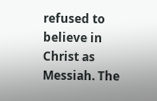refused to believe in Christ as Messiah. The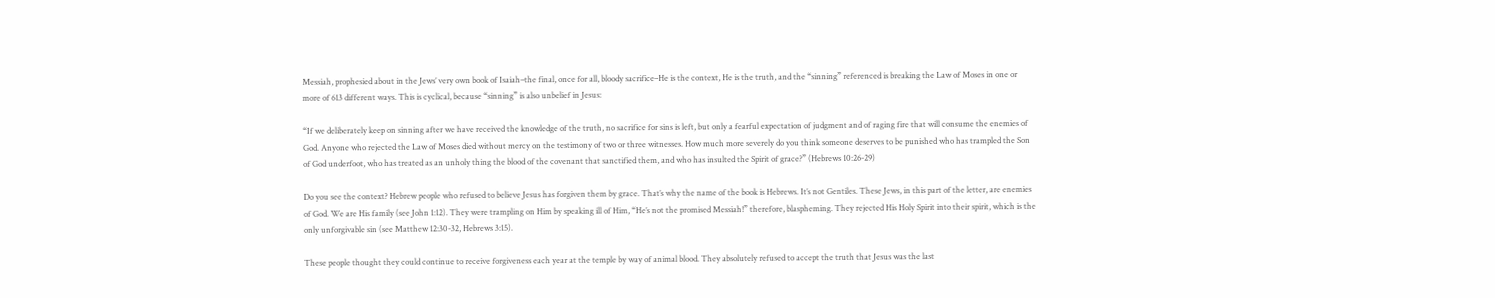Messiah, prophesied about in the Jews’ very own book of Isaiah–the final, once for all, bloody sacrifice–He is the context, He is the truth, and the “sinning” referenced is breaking the Law of Moses in one or more of 613 different ways. This is cyclical, because “sinning” is also unbelief in Jesus:

“If we deliberately keep on sinning after we have received the knowledge of the truth, no sacrifice for sins is left, but only a fearful expectation of judgment and of raging fire that will consume the enemies of God. Anyone who rejected the Law of Moses died without mercy on the testimony of two or three witnesses. How much more severely do you think someone deserves to be punished who has trampled the Son of God underfoot, who has treated as an unholy thing the blood of the covenant that sanctified them, and who has insulted the Spirit of grace?” (Hebrews 10:26-29)

Do you see the context? Hebrew people who refused to believe Jesus has forgiven them by grace. That’s why the name of the book is Hebrews. It’s not Gentiles. These Jews, in this part of the letter, are enemies of God. We are His family (see John 1:12). They were trampling on Him by speaking ill of Him, “He’s not the promised Messiah!” therefore, blaspheming. They rejected His Holy Spirit into their spirit, which is the only unforgivable sin (see Matthew 12:30-32, Hebrews 3:15).

These people thought they could continue to receive forgiveness each year at the temple by way of animal blood. They absolutely refused to accept the truth that Jesus was the last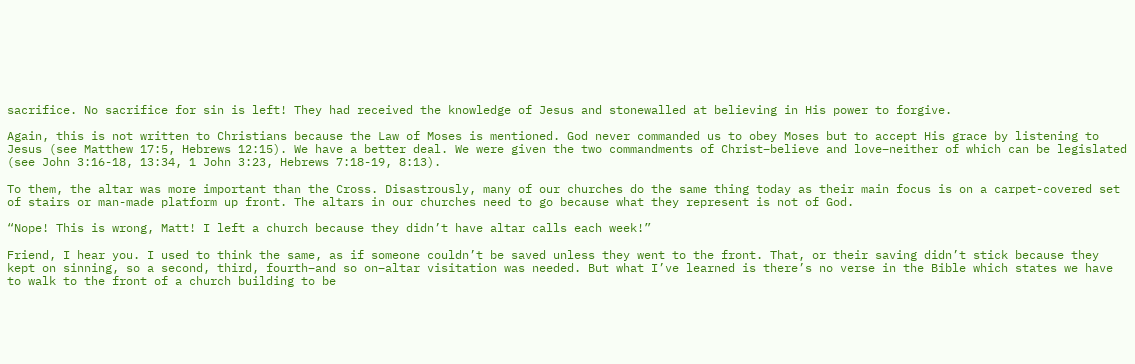sacrifice. No sacrifice for sin is left! They had received the knowledge of Jesus and stonewalled at believing in His power to forgive.

Again, this is not written to Christians because the Law of Moses is mentioned. God never commanded us to obey Moses but to accept His grace by listening to Jesus (see Matthew 17:5, Hebrews 12:15). We have a better deal. We were given the two commandments of Christ–believe and love–neither of which can be legislated (see John 3:16-18, 13:34, 1 John 3:23, Hebrews 7:18-19, 8:13).

To them, the altar was more important than the Cross. Disastrously, many of our churches do the same thing today as their main focus is on a carpet-covered set of stairs or man-made platform up front. The altars in our churches need to go because what they represent is not of God.

“Nope! This is wrong, Matt! I left a church because they didn’t have altar calls each week!”

Friend, I hear you. I used to think the same, as if someone couldn’t be saved unless they went to the front. That, or their saving didn’t stick because they kept on sinning, so a second, third, fourth–and so on–altar visitation was needed. But what I’ve learned is there’s no verse in the Bible which states we have to walk to the front of a church building to be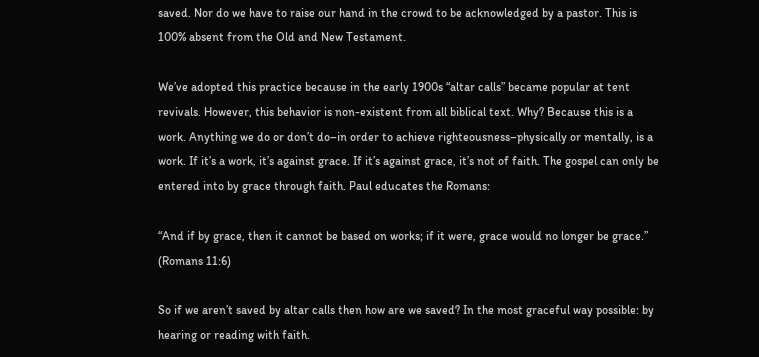saved. Nor do we have to raise our hand in the crowd to be acknowledged by a pastor. This is 100% absent from the Old and New Testament.

We’ve adopted this practice because in the early 1900s “altar calls” became popular at tent revivals. However, this behavior is non-existent from all biblical text. Why? Because this is a work. Anything we do or don’t do–in order to achieve righteousness–physically or mentally, is a work. If it’s a work, it’s against grace. If it’s against grace, it’s not of faith. The gospel can only be entered into by grace through faith. Paul educates the Romans:

“And if by grace, then it cannot be based on works; if it were, grace would no longer be grace.” (Romans 11:6)

So if we aren’t saved by altar calls then how are we saved? In the most graceful way possible: by hearing or reading with faith.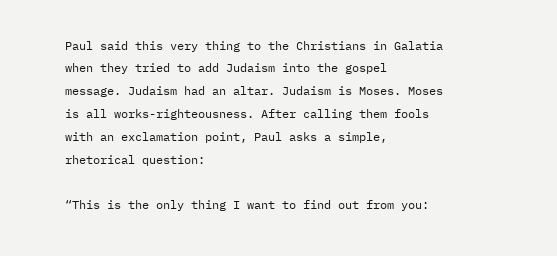Paul said this very thing to the Christians in Galatia when they tried to add Judaism into the gospel message. Judaism had an altar. Judaism is Moses. Moses is all works-righteousness. After calling them fools with an exclamation point, Paul asks a simple, rhetorical question:

“This is the only thing I want to find out from you: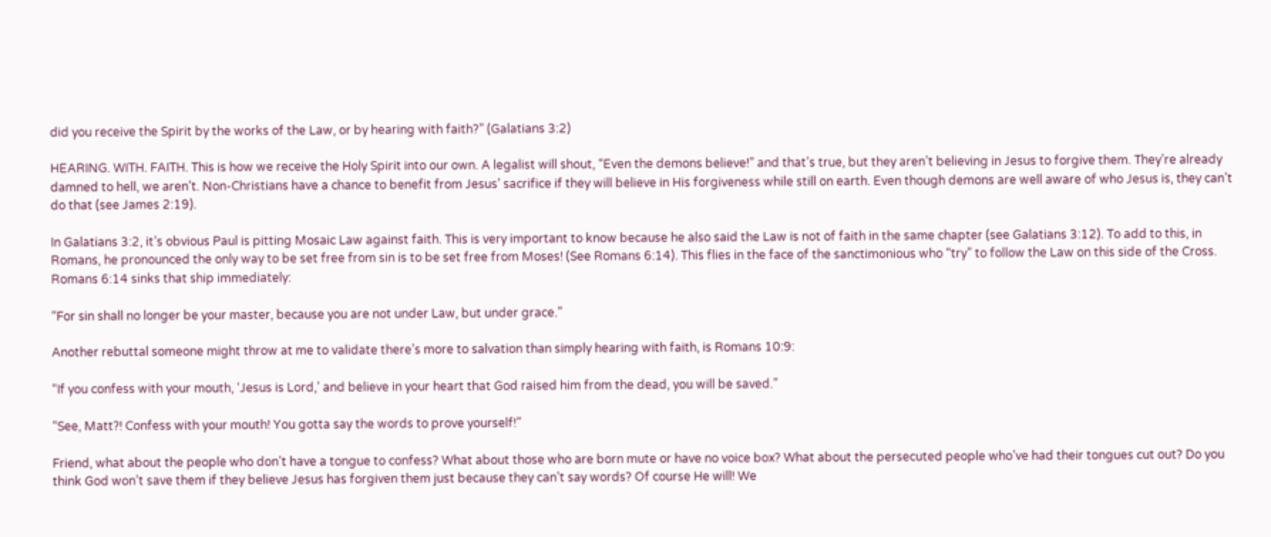did you receive the Spirit by the works of the Law, or by hearing with faith?” (Galatians 3:2)

HEARING. WITH. FAITH. This is how we receive the Holy Spirit into our own. A legalist will shout, “Even the demons believe!” and that’s true, but they aren’t believing in Jesus to forgive them. They’re already damned to hell, we aren’t. Non-Christians have a chance to benefit from Jesus’ sacrifice if they will believe in His forgiveness while still on earth. Even though demons are well aware of who Jesus is, they can’t do that (see James 2:19).

In Galatians 3:2, it’s obvious Paul is pitting Mosaic Law against faith. This is very important to know because he also said the Law is not of faith in the same chapter (see Galatians 3:12). To add to this, in Romans, he pronounced the only way to be set free from sin is to be set free from Moses! (See Romans 6:14). This flies in the face of the sanctimonious who “try” to follow the Law on this side of the Cross. Romans 6:14 sinks that ship immediately:

“For sin shall no longer be your master, because you are not under Law, but under grace.”

Another rebuttal someone might throw at me to validate there’s more to salvation than simply hearing with faith, is Romans 10:9:

“If you confess with your mouth, ‘Jesus is Lord,’ and believe in your heart that God raised him from the dead, you will be saved.”

“See, Matt?! Confess with your mouth! You gotta say the words to prove yourself!”

Friend, what about the people who don’t have a tongue to confess? What about those who are born mute or have no voice box? What about the persecuted people who’ve had their tongues cut out? Do you think God won’t save them if they believe Jesus has forgiven them just because they can’t say words? Of course He will! We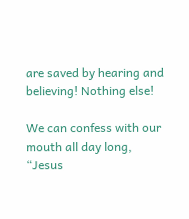are saved by hearing and believing! Nothing else!

We can confess with our mouth all day long, “Jesus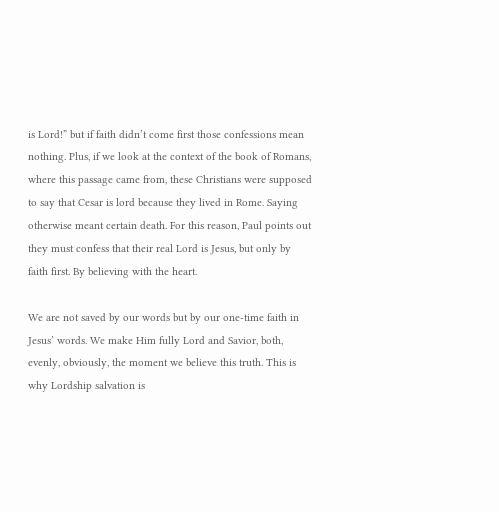is Lord!” but if faith didn’t come first those confessions mean nothing. Plus, if we look at the context of the book of Romans, where this passage came from, these Christians were supposed to say that Cesar is lord because they lived in Rome. Saying otherwise meant certain death. For this reason, Paul points out they must confess that their real Lord is Jesus, but only by faith first. By believing with the heart.

We are not saved by our words but by our one-time faith in Jesus’ words. We make Him fully Lord and Savior, both, evenly, obviously, the moment we believe this truth. This is why Lordship salvation is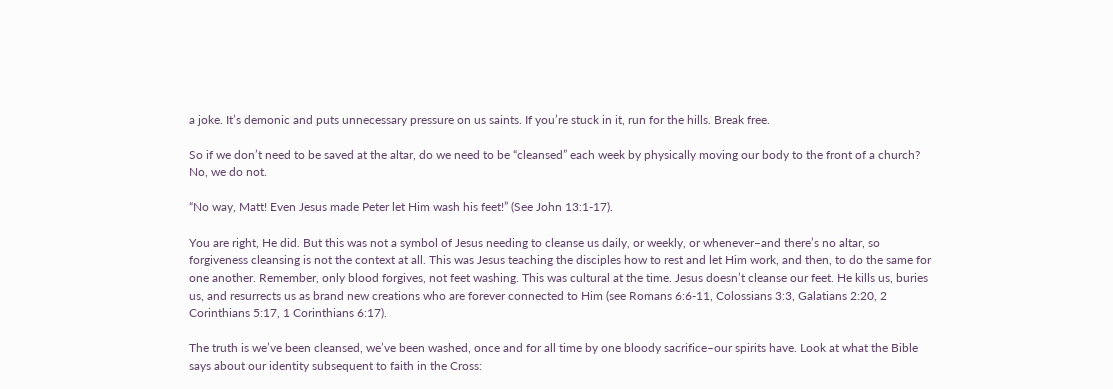a joke. It’s demonic and puts unnecessary pressure on us saints. If you’re stuck in it, run for the hills. Break free.

So if we don’t need to be saved at the altar, do we need to be “cleansed” each week by physically moving our body to the front of a church? No, we do not.

“No way, Matt! Even Jesus made Peter let Him wash his feet!” (See John 13:1-17).

You are right, He did. But this was not a symbol of Jesus needing to cleanse us daily, or weekly, or whenever–and there’s no altar, so forgiveness cleansing is not the context at all. This was Jesus teaching the disciples how to rest and let Him work, and then, to do the same for one another. Remember, only blood forgives, not feet washing. This was cultural at the time. Jesus doesn’t cleanse our feet. He kills us, buries us, and resurrects us as brand new creations who are forever connected to Him (see Romans 6:6-11, Colossians 3:3, Galatians 2:20, 2 Corinthians 5:17, 1 Corinthians 6:17).

The truth is we’ve been cleansed, we’ve been washed, once and for all time by one bloody sacrifice–our spirits have. Look at what the Bible says about our identity subsequent to faith in the Cross: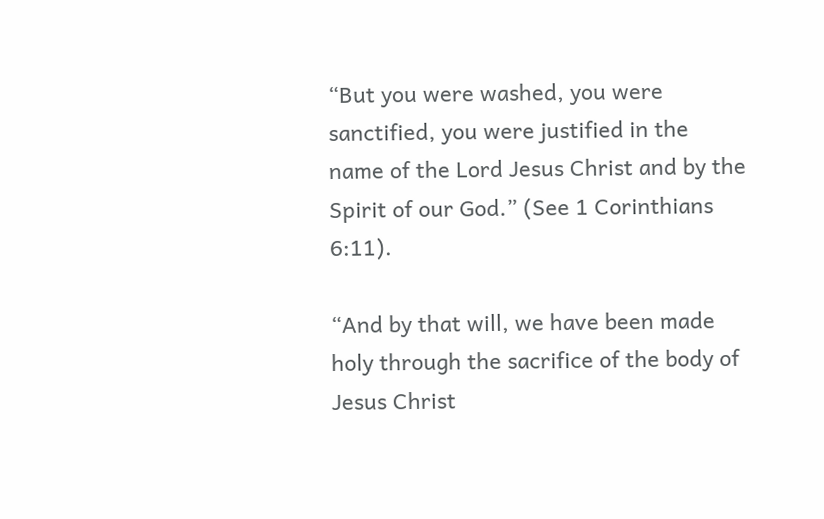“But you were washed, you were sanctified, you were justified in the name of the Lord Jesus Christ and by the Spirit of our God.” (See 1 Corinthians 6:11).

“And by that will, we have been made holy through the sacrifice of the body of Jesus Christ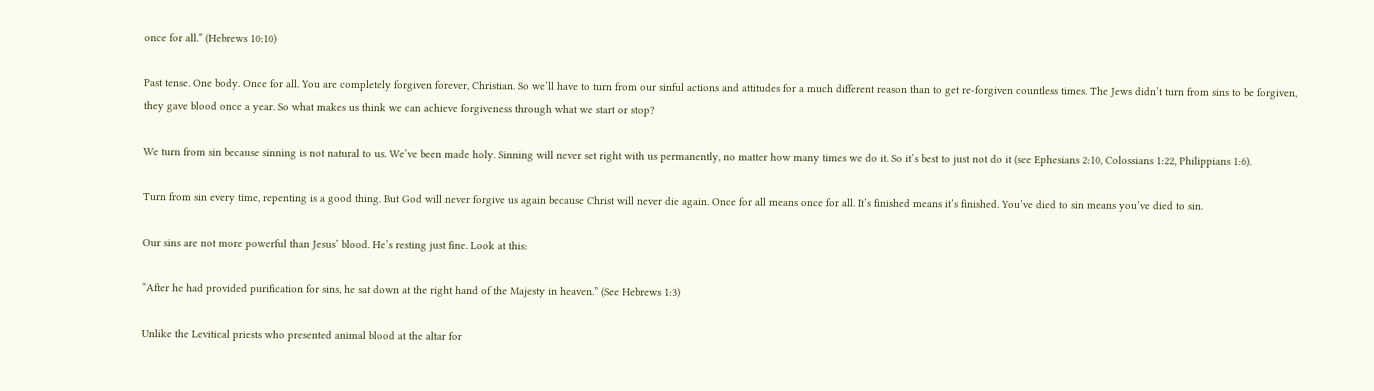once for all.” (Hebrews 10:10)

Past tense. One body. Once for all. You are completely forgiven forever, Christian. So we’ll have to turn from our sinful actions and attitudes for a much different reason than to get re-forgiven countless times. The Jews didn’t turn from sins to be forgiven, they gave blood once a year. So what makes us think we can achieve forgiveness through what we start or stop?

We turn from sin because sinning is not natural to us. We’ve been made holy. Sinning will never set right with us permanently, no matter how many times we do it. So it’s best to just not do it (see Ephesians 2:10, Colossians 1:22, Philippians 1:6).

Turn from sin every time, repenting is a good thing. But God will never forgive us again because Christ will never die again. Once for all means once for all. It’s finished means it’s finished. You’ve died to sin means you’ve died to sin.

Our sins are not more powerful than Jesus’ blood. He’s resting just fine. Look at this:

“After he had provided purification for sins, he sat down at the right hand of the Majesty in heaven.” (See Hebrews 1:3)

Unlike the Levitical priests who presented animal blood at the altar for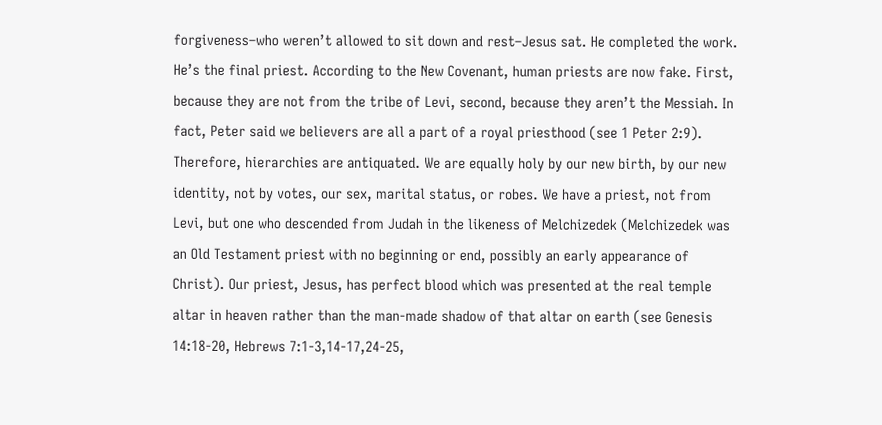forgiveness–who weren’t allowed to sit down and rest–Jesus sat. He completed the work. He’s the final priest. According to the New Covenant, human priests are now fake. First, because they are not from the tribe of Levi, second, because they aren’t the Messiah. In fact, Peter said we believers are all a part of a royal priesthood (see 1 Peter 2:9). Therefore, hierarchies are antiquated. We are equally holy by our new birth, by our new identity, not by votes, our sex, marital status, or robes. We have a priest, not from Levi, but one who descended from Judah in the likeness of Melchizedek (Melchizedek was an Old Testament priest with no beginning or end, possibly an early appearance of Christ). Our priest, Jesus, has perfect blood which was presented at the real temple altar in heaven rather than the man-made shadow of that altar on earth (see Genesis 14:18-20, Hebrews 7:1-3,14-17,24-25,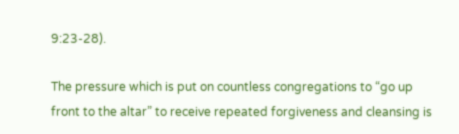9:23-28).

The pressure which is put on countless congregations to “go up front to the altar” to receive repeated forgiveness and cleansing is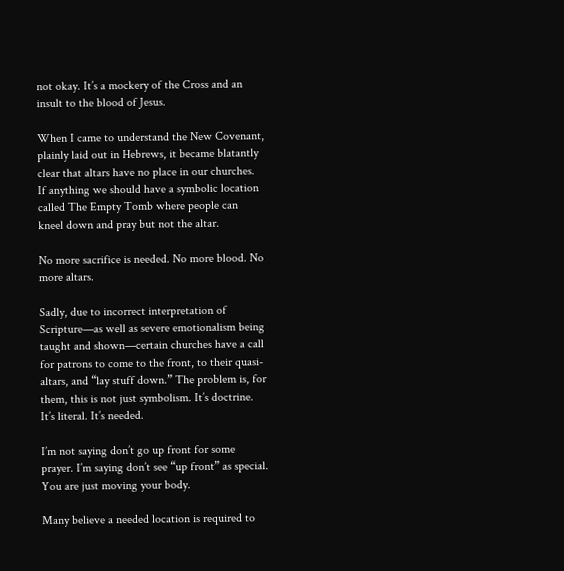not okay. It’s a mockery of the Cross and an insult to the blood of Jesus.

When I came to understand the New Covenant, plainly laid out in Hebrews, it became blatantly clear that altars have no place in our churches. If anything we should have a symbolic location called The Empty Tomb where people can kneel down and pray but not the altar.

No more sacrifice is needed. No more blood. No more altars.

Sadly, due to incorrect interpretation of Scripture—as well as severe emotionalism being taught and shown—certain churches have a call for patrons to come to the front, to their quasi-altars, and “lay stuff down.” The problem is, for them, this is not just symbolism. It’s doctrine. It’s literal. It’s needed.

I’m not saying don’t go up front for some prayer. I’m saying don’t see “up front” as special. You are just moving your body.

Many believe a needed location is required to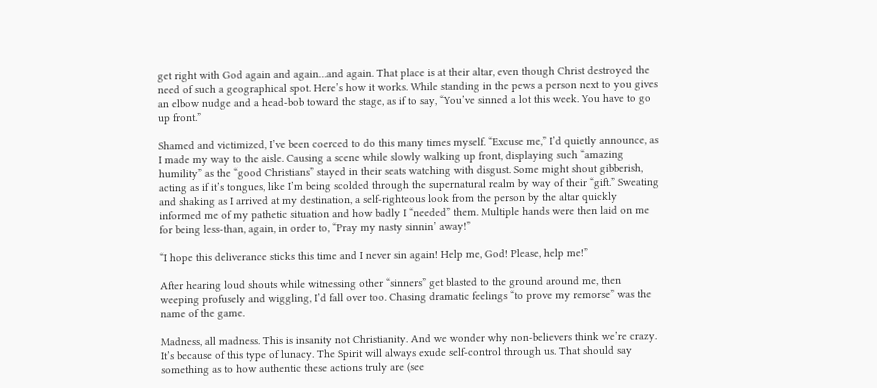get right with God again and again…and again. That place is at their altar, even though Christ destroyed the need of such a geographical spot. Here’s how it works. While standing in the pews a person next to you gives an elbow nudge and a head-bob toward the stage, as if to say, “You’ve sinned a lot this week. You have to go up front.”

Shamed and victimized, I’ve been coerced to do this many times myself. “Excuse me,” I’d quietly announce, as I made my way to the aisle. Causing a scene while slowly walking up front, displaying such “amazing humility” as the “good Christians” stayed in their seats watching with disgust. Some might shout gibberish, acting as if it’s tongues, like I’m being scolded through the supernatural realm by way of their “gift.” Sweating and shaking as I arrived at my destination, a self-righteous look from the person by the altar quickly informed me of my pathetic situation and how badly I “needed” them. Multiple hands were then laid on me for being less-than, again, in order to, “Pray my nasty sinnin’ away!”

“I hope this deliverance sticks this time and I never sin again! Help me, God! Please, help me!”

After hearing loud shouts while witnessing other “sinners” get blasted to the ground around me, then weeping profusely and wiggling, I’d fall over too. Chasing dramatic feelings “to prove my remorse” was the name of the game.

Madness, all madness. This is insanity not Christianity. And we wonder why non-believers think we’re crazy. It’s because of this type of lunacy. The Spirit will always exude self-control through us. That should say something as to how authentic these actions truly are (see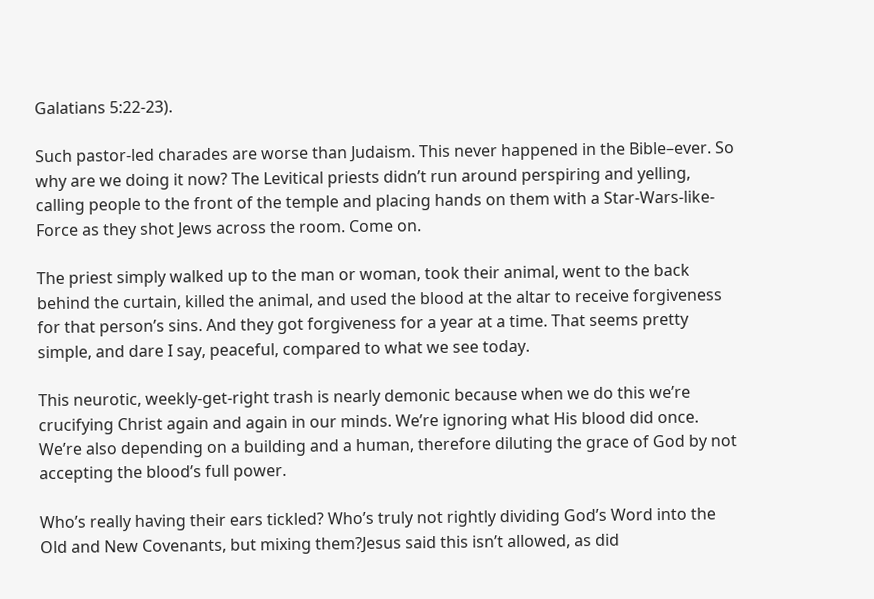Galatians 5:22-23).

Such pastor-led charades are worse than Judaism. This never happened in the Bible–ever. So why are we doing it now? The Levitical priests didn’t run around perspiring and yelling, calling people to the front of the temple and placing hands on them with a Star-Wars-like-Force as they shot Jews across the room. Come on.

The priest simply walked up to the man or woman, took their animal, went to the back behind the curtain, killed the animal, and used the blood at the altar to receive forgiveness for that person’s sins. And they got forgiveness for a year at a time. That seems pretty simple, and dare I say, peaceful, compared to what we see today.

This neurotic, weekly-get-right trash is nearly demonic because when we do this we’re crucifying Christ again and again in our minds. We’re ignoring what His blood did once. We’re also depending on a building and a human, therefore diluting the grace of God by not accepting the blood’s full power.

Who’s really having their ears tickled? Who’s truly not rightly dividing God’s Word into the Old and New Covenants, but mixing them?Jesus said this isn’t allowed, as did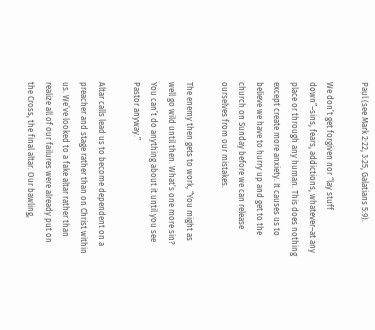Paul (see Mark 2:22, 3:25, Galatians 5:9).

We don’t get forgiven nor “lay stuff down”–sins, fears, addictions, whatever–at any place or through any human. This does nothing except create more anxiety. It causes us to believe we have to hurry up and get to the church on Sunday before we can release ourselves from our mistakes.

The enemy then gets to work, “You might as well go wild until then. What’s one more sin? You can’t do anything about it until you see Pastor anyway.”

Altar calls lead us to become dependent on a preacher and stage rather than on Christ within us. We’ve looked to a fake altar rather than realize all of our failures were already put on the Cross, the final altar. Our bawling,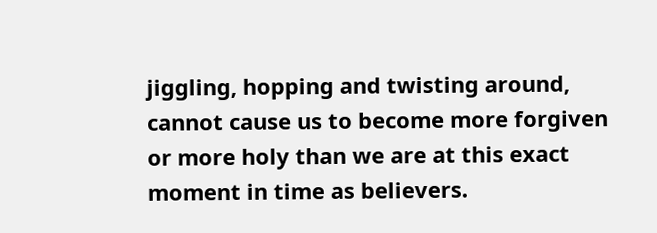jiggling, hopping and twisting around, cannot cause us to become more forgiven or more holy than we are at this exact moment in time as believers.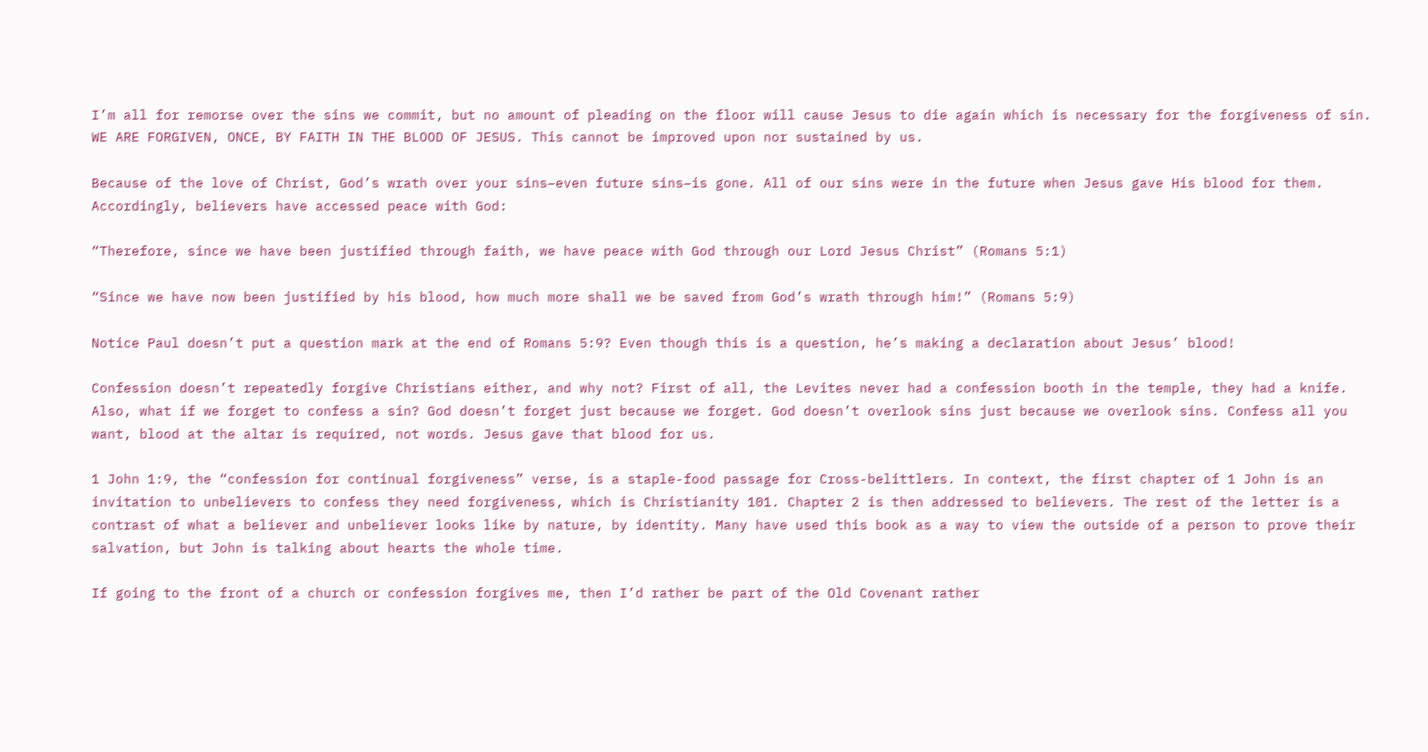I’m all for remorse over the sins we commit, but no amount of pleading on the floor will cause Jesus to die again which is necessary for the forgiveness of sin. WE ARE FORGIVEN, ONCE, BY FAITH IN THE BLOOD OF JESUS. This cannot be improved upon nor sustained by us.

Because of the love of Christ, God’s wrath over your sins–even future sins–is gone. All of our sins were in the future when Jesus gave His blood for them. Accordingly, believers have accessed peace with God:

“Therefore, since we have been justified through faith, we have peace with God through our Lord Jesus Christ” (Romans 5:1)

“Since we have now been justified by his blood, how much more shall we be saved from God’s wrath through him!” (Romans 5:9)

Notice Paul doesn’t put a question mark at the end of Romans 5:9? Even though this is a question, he’s making a declaration about Jesus’ blood!

Confession doesn’t repeatedly forgive Christians either, and why not? First of all, the Levites never had a confession booth in the temple, they had a knife. Also, what if we forget to confess a sin? God doesn’t forget just because we forget. God doesn’t overlook sins just because we overlook sins. Confess all you want, blood at the altar is required, not words. Jesus gave that blood for us.

1 John 1:9, the “confession for continual forgiveness” verse, is a staple-food passage for Cross-belittlers. In context, the first chapter of 1 John is an invitation to unbelievers to confess they need forgiveness, which is Christianity 101. Chapter 2 is then addressed to believers. The rest of the letter is a contrast of what a believer and unbeliever looks like by nature, by identity. Many have used this book as a way to view the outside of a person to prove their salvation, but John is talking about hearts the whole time.

If going to the front of a church or confession forgives me, then I’d rather be part of the Old Covenant rather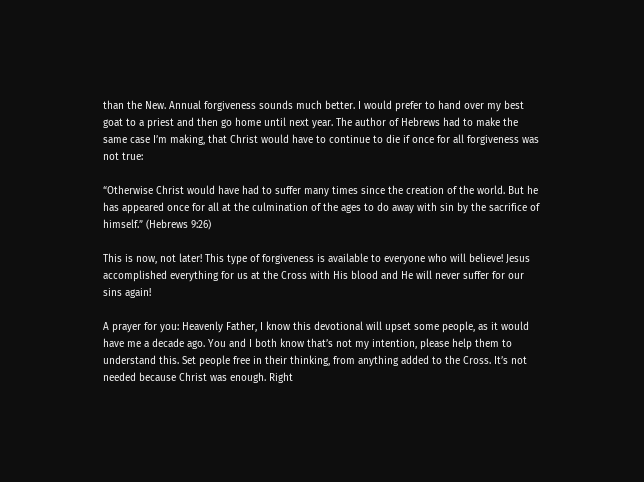than the New. Annual forgiveness sounds much better. I would prefer to hand over my best goat to a priest and then go home until next year. The author of Hebrews had to make the same case I’m making, that Christ would have to continue to die if once for all forgiveness was not true:

“Otherwise Christ would have had to suffer many times since the creation of the world. But he has appeared once for all at the culmination of the ages to do away with sin by the sacrifice of himself.” (Hebrews 9:26)

This is now, not later! This type of forgiveness is available to everyone who will believe! Jesus accomplished everything for us at the Cross with His blood and He will never suffer for our sins again!

A prayer for you: Heavenly Father, I know this devotional will upset some people, as it would have me a decade ago. You and I both know that’s not my intention, please help them to understand this. Set people free in their thinking, from anything added to the Cross. It’s not needed because Christ was enough. Right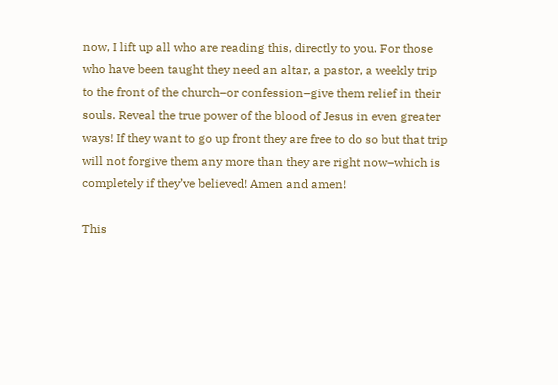now, I lift up all who are reading this, directly to you. For those who have been taught they need an altar, a pastor, a weekly trip to the front of the church–or confession–give them relief in their souls. Reveal the true power of the blood of Jesus in even greater ways! If they want to go up front they are free to do so but that trip will not forgive them any more than they are right now–which is completely if they’ve believed! Amen and amen!

This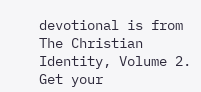devotional is from The Christian Identity, Volume 2. Get your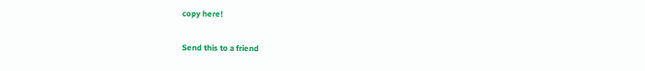copy here!

Send this to a friend